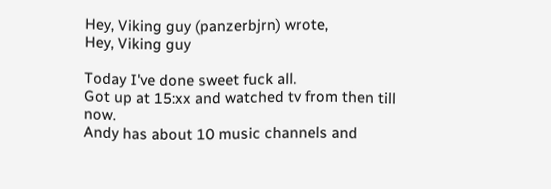Hey, Viking guy (panzerbjrn) wrote,
Hey, Viking guy

Today I've done sweet fuck all.
Got up at 15:xx and watched tv from then till now.
Andy has about 10 music channels and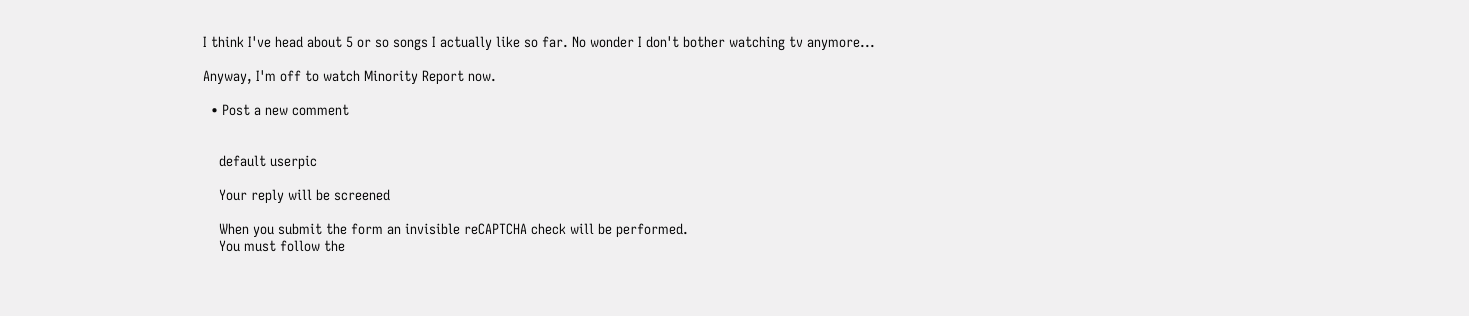I think I've head about 5 or so songs I actually like so far. No wonder I don't bother watching tv anymore...

Anyway, I'm off to watch Minority Report now.

  • Post a new comment


    default userpic

    Your reply will be screened

    When you submit the form an invisible reCAPTCHA check will be performed.
    You must follow the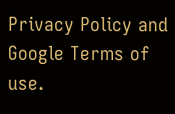Privacy Policy and Google Terms of use.